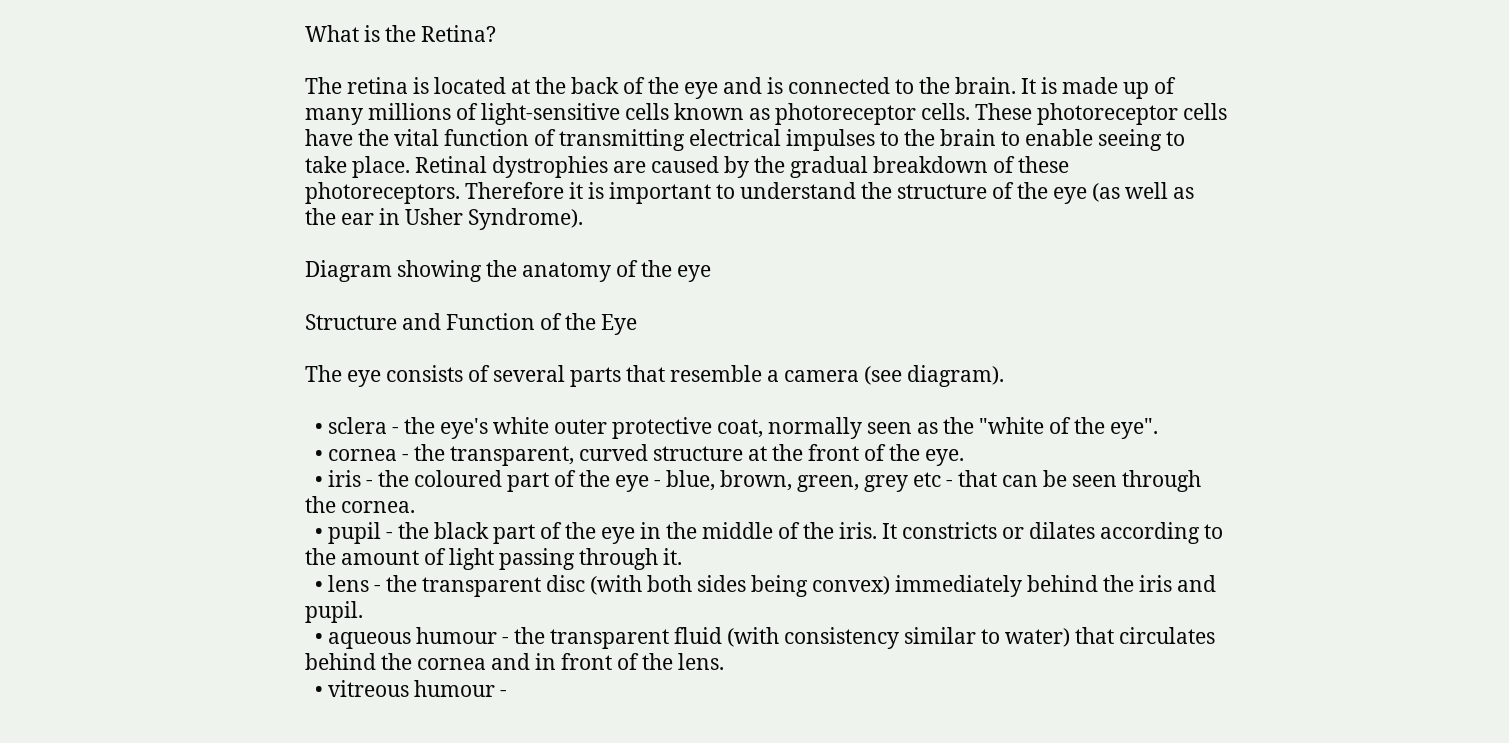What is the Retina?

The retina is located at the back of the eye and is connected to the brain. It is made up of many millions of light-sensitive cells known as photoreceptor cells. These photoreceptor cells have the vital function of transmitting electrical impulses to the brain to enable seeing to take place. Retinal dystrophies are caused by the gradual breakdown of these photoreceptors. Therefore it is important to understand the structure of the eye (as well as the ear in Usher Syndrome).

Diagram showing the anatomy of the eye

Structure and Function of the Eye

The eye consists of several parts that resemble a camera (see diagram).

  • sclera - the eye's white outer protective coat, normally seen as the "white of the eye".
  • cornea - the transparent, curved structure at the front of the eye.
  • iris - the coloured part of the eye - blue, brown, green, grey etc - that can be seen through the cornea.
  • pupil - the black part of the eye in the middle of the iris. It constricts or dilates according to the amount of light passing through it.
  • lens - the transparent disc (with both sides being convex) immediately behind the iris and pupil.
  • aqueous humour - the transparent fluid (with consistency similar to water) that circulates behind the cornea and in front of the lens.
  • vitreous humour -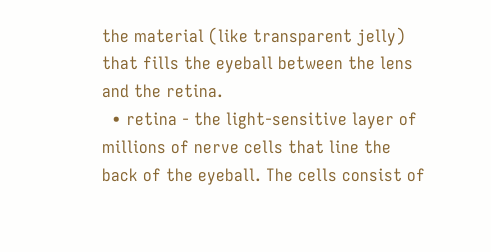the material (like transparent jelly) that fills the eyeball between the lens and the retina.
  • retina - the light-sensitive layer of millions of nerve cells that line the back of the eyeball. The cells consist of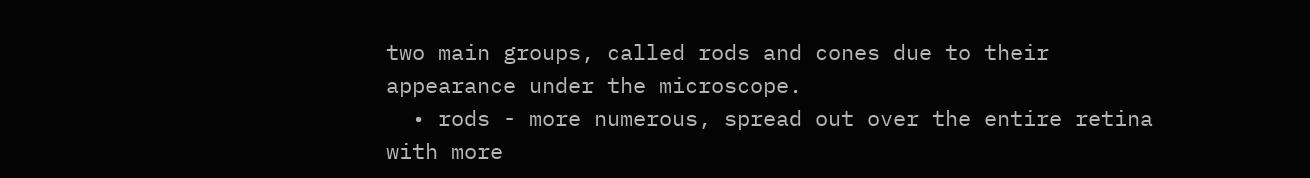two main groups, called rods and cones due to their appearance under the microscope.
  • rods - more numerous, spread out over the entire retina with more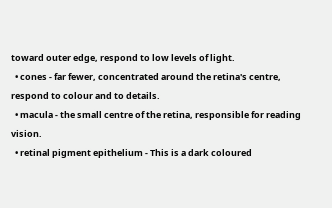toward outer edge, respond to low levels of light.
  • cones - far fewer, concentrated around the retina's centre, respond to colour and to details.
  • macula - the small centre of the retina, responsible for reading vision.
  • retinal pigment epithelium - This is a dark coloured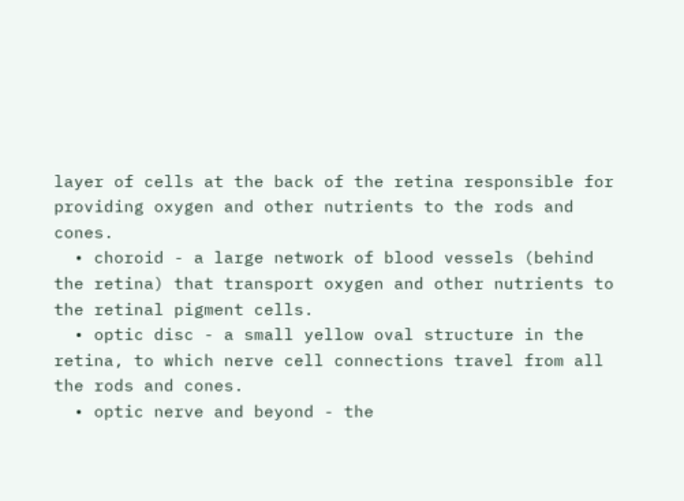layer of cells at the back of the retina responsible for providing oxygen and other nutrients to the rods and cones.
  • choroid - a large network of blood vessels (behind the retina) that transport oxygen and other nutrients to the retinal pigment cells.
  • optic disc - a small yellow oval structure in the retina, to which nerve cell connections travel from all the rods and cones.
  • optic nerve and beyond - the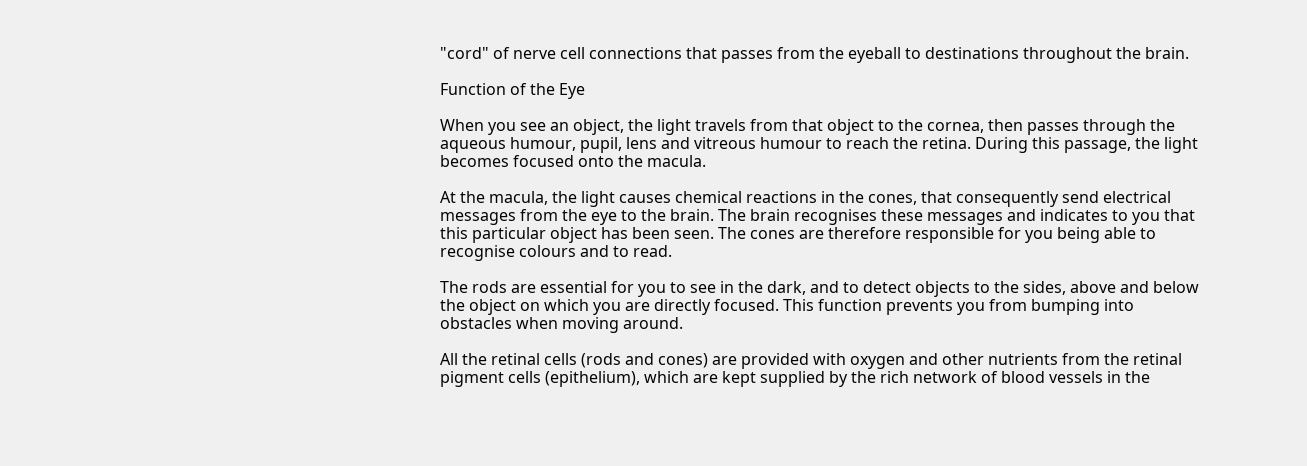"cord" of nerve cell connections that passes from the eyeball to destinations throughout the brain.

Function of the Eye

When you see an object, the light travels from that object to the cornea, then passes through the aqueous humour, pupil, lens and vitreous humour to reach the retina. During this passage, the light becomes focused onto the macula.

At the macula, the light causes chemical reactions in the cones, that consequently send electrical messages from the eye to the brain. The brain recognises these messages and indicates to you that this particular object has been seen. The cones are therefore responsible for you being able to recognise colours and to read.

The rods are essential for you to see in the dark, and to detect objects to the sides, above and below the object on which you are directly focused. This function prevents you from bumping into obstacles when moving around.

All the retinal cells (rods and cones) are provided with oxygen and other nutrients from the retinal pigment cells (epithelium), which are kept supplied by the rich network of blood vessels in the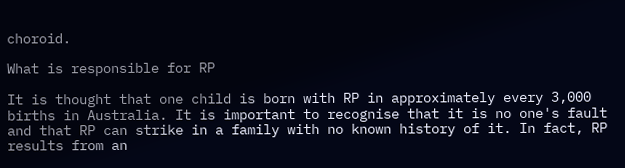choroid.

What is responsible for RP

It is thought that one child is born with RP in approximately every 3,000 births in Australia. It is important to recognise that it is no one's fault and that RP can strike in a family with no known history of it. In fact, RP results from an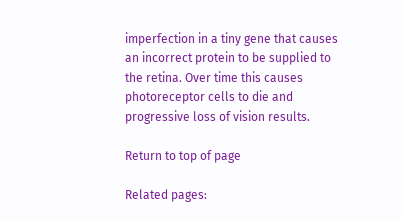imperfection in a tiny gene that causes an incorrect protein to be supplied to the retina. Over time this causes photoreceptor cells to die and progressive loss of vision results.

Return to top of page

Related pages: